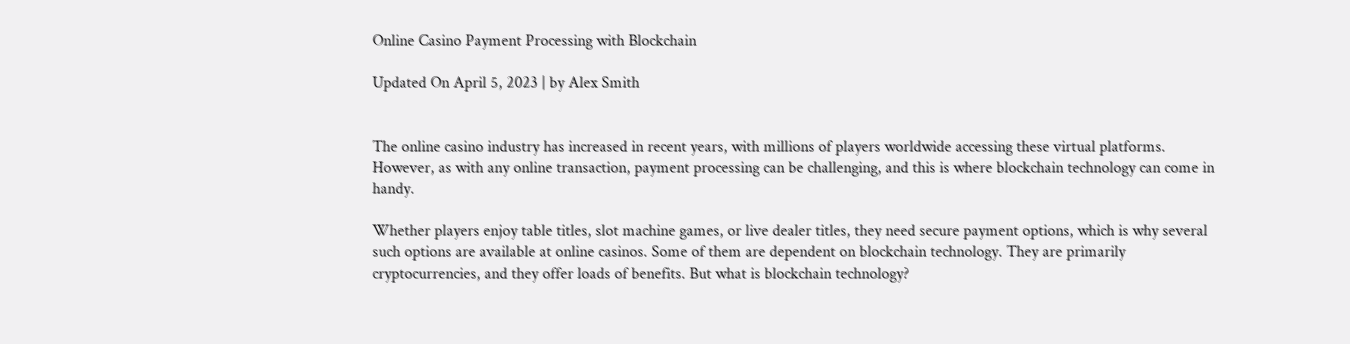Online Casino Payment Processing with Blockchain

Updated On April 5, 2023 | by Alex Smith


The online casino industry has increased in recent years, with millions of players worldwide accessing these virtual platforms. However, as with any online transaction, payment processing can be challenging, and this is where blockchain technology can come in handy.

Whether players enjoy table titles, slot machine games, or live dealer titles, they need secure payment options, which is why several such options are available at online casinos. Some of them are dependent on blockchain technology. They are primarily cryptocurrencies, and they offer loads of benefits. But what is blockchain technology?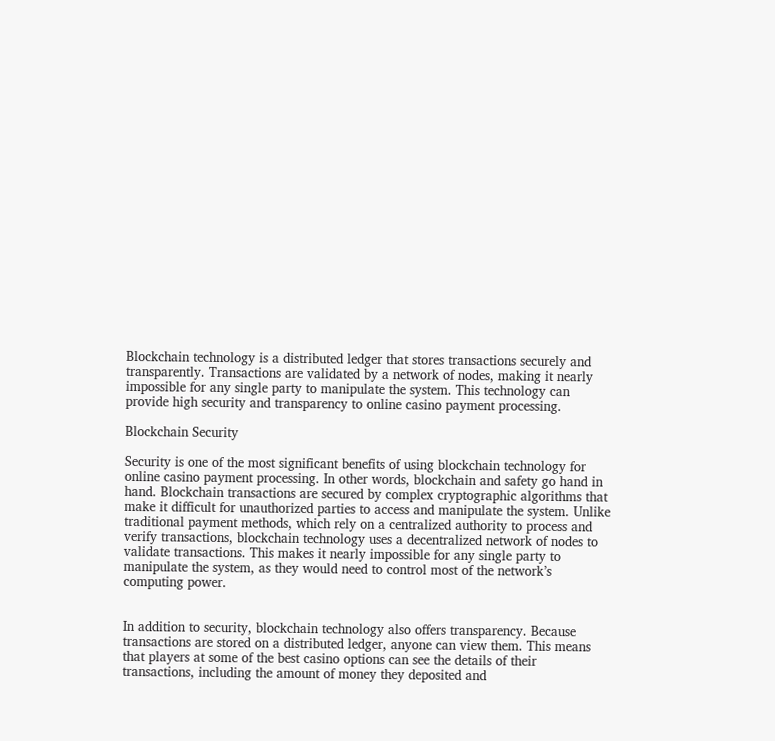Blockchain technology is a distributed ledger that stores transactions securely and transparently. Transactions are validated by a network of nodes, making it nearly impossible for any single party to manipulate the system. This technology can provide high security and transparency to online casino payment processing.

Blockchain Security

Security is one of the most significant benefits of using blockchain technology for online casino payment processing. In other words, blockchain and safety go hand in hand. Blockchain transactions are secured by complex cryptographic algorithms that make it difficult for unauthorized parties to access and manipulate the system. Unlike traditional payment methods, which rely on a centralized authority to process and verify transactions, blockchain technology uses a decentralized network of nodes to validate transactions. This makes it nearly impossible for any single party to manipulate the system, as they would need to control most of the network’s computing power.


In addition to security, blockchain technology also offers transparency. Because transactions are stored on a distributed ledger, anyone can view them. This means that players at some of the best casino options can see the details of their transactions, including the amount of money they deposited and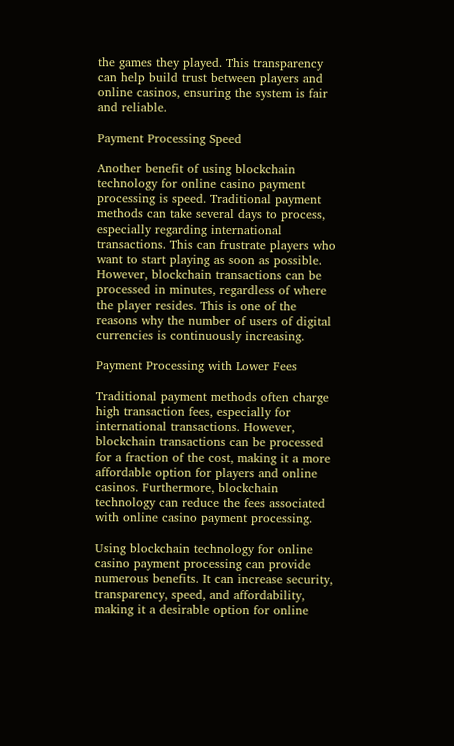the games they played. This transparency can help build trust between players and online casinos, ensuring the system is fair and reliable.

Payment Processing Speed

Another benefit of using blockchain technology for online casino payment processing is speed. Traditional payment methods can take several days to process, especially regarding international transactions. This can frustrate players who want to start playing as soon as possible. However, blockchain transactions can be processed in minutes, regardless of where the player resides. This is one of the reasons why the number of users of digital currencies is continuously increasing.

Payment Processing with Lower Fees

Traditional payment methods often charge high transaction fees, especially for international transactions. However, blockchain transactions can be processed for a fraction of the cost, making it a more affordable option for players and online casinos. Furthermore, blockchain technology can reduce the fees associated with online casino payment processing.

Using blockchain technology for online casino payment processing can provide numerous benefits. It can increase security, transparency, speed, and affordability, making it a desirable option for online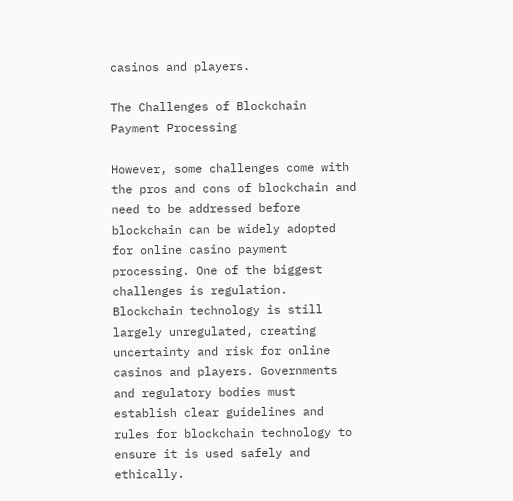casinos and players.

The Challenges of Blockchain Payment Processing

However, some challenges come with the pros and cons of blockchain and need to be addressed before blockchain can be widely adopted for online casino payment processing. One of the biggest challenges is regulation. Blockchain technology is still largely unregulated, creating uncertainty and risk for online casinos and players. Governments and regulatory bodies must establish clear guidelines and rules for blockchain technology to ensure it is used safely and ethically.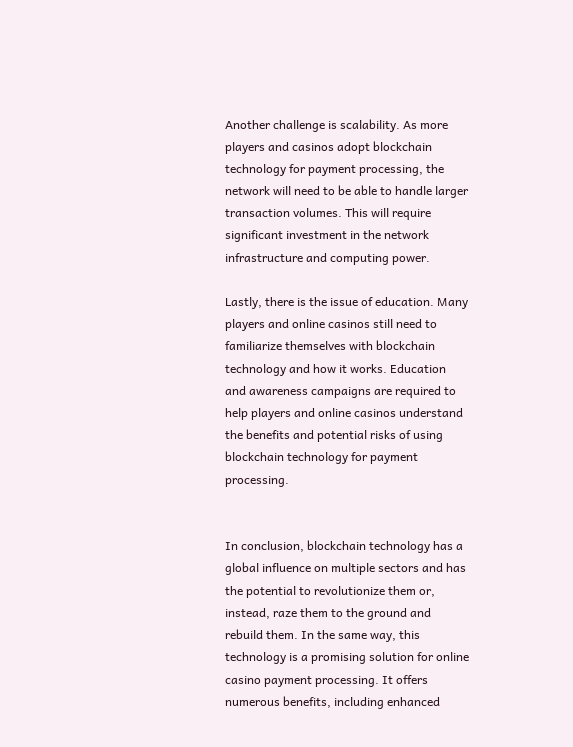Another challenge is scalability. As more players and casinos adopt blockchain technology for payment processing, the network will need to be able to handle larger transaction volumes. This will require significant investment in the network infrastructure and computing power.

Lastly, there is the issue of education. Many players and online casinos still need to familiarize themselves with blockchain technology and how it works. Education and awareness campaigns are required to help players and online casinos understand the benefits and potential risks of using blockchain technology for payment processing.


In conclusion, blockchain technology has a global influence on multiple sectors and has the potential to revolutionize them or, instead, raze them to the ground and rebuild them. In the same way, this technology is a promising solution for online casino payment processing. It offers numerous benefits, including enhanced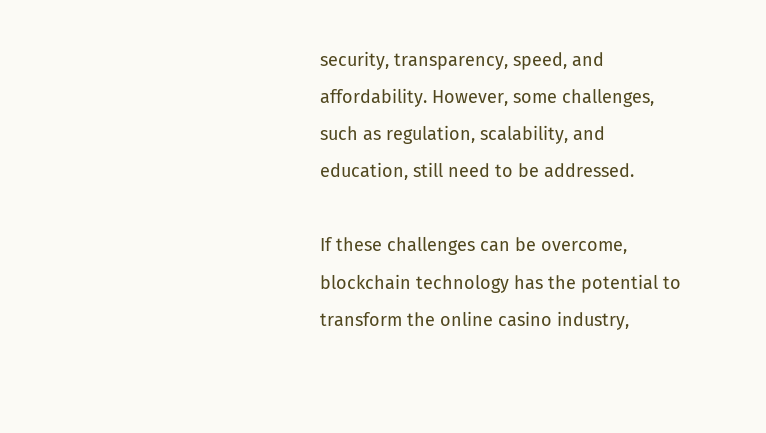security, transparency, speed, and affordability. However, some challenges, such as regulation, scalability, and education, still need to be addressed.

If these challenges can be overcome, blockchain technology has the potential to transform the online casino industry,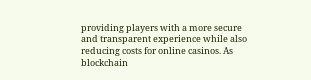providing players with a more secure and transparent experience while also reducing costs for online casinos. As blockchain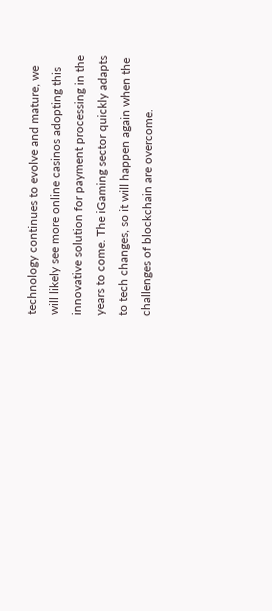technology continues to evolve and mature, we will likely see more online casinos adopting this innovative solution for payment processing in the years to come. The iGaming sector quickly adapts to tech changes, so it will happen again when the challenges of blockchain are overcome.